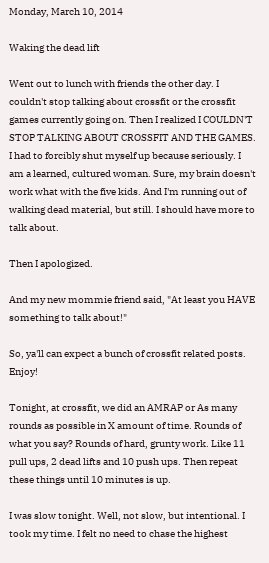Monday, March 10, 2014

Waking the dead lift

Went out to lunch with friends the other day. I couldn't stop talking about crossfit or the crossfit games currently going on. Then I realized I COULDN'T STOP TALKING ABOUT CROSSFIT AND THE GAMES. I had to forcibly shut myself up because seriously. I am a learned, cultured woman. Sure, my brain doesn't work what with the five kids. And I'm running out of walking dead material, but still. I should have more to talk about.

Then I apologized.

And my new mommie friend said, "At least you HAVE something to talk about!"

So, ya'll can expect a bunch of crossfit related posts. Enjoy!

Tonight, at crossfit, we did an AMRAP or As many rounds as possible in X amount of time. Rounds of what you say? Rounds of hard, grunty work. Like 11 pull ups, 2 dead lifts and 10 push ups. Then repeat these things until 10 minutes is up.

I was slow tonight. Well, not slow, but intentional. I took my time. I felt no need to chase the highest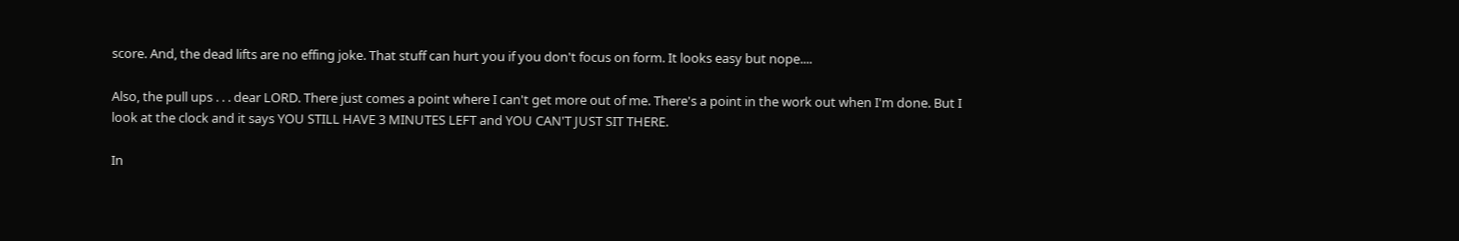score. And, the dead lifts are no effing joke. That stuff can hurt you if you don't focus on form. It looks easy but nope....

Also, the pull ups . . . dear LORD. There just comes a point where I can't get more out of me. There's a point in the work out when I'm done. But I look at the clock and it says YOU STILL HAVE 3 MINUTES LEFT and YOU CAN'T JUST SIT THERE.

In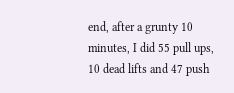end, after a grunty 10 minutes, I did 55 pull ups, 10 dead lifts and 47 push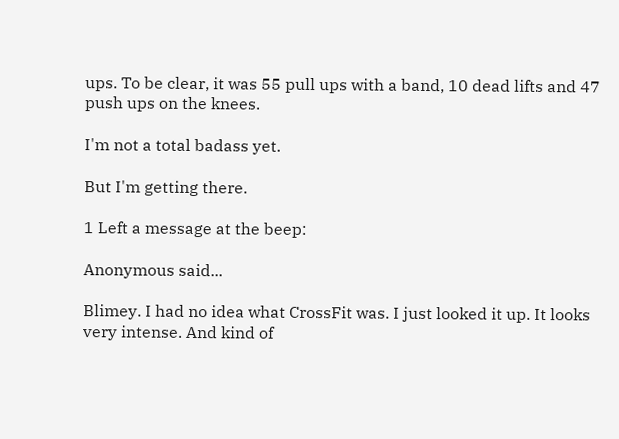ups. To be clear, it was 55 pull ups with a band, 10 dead lifts and 47 push ups on the knees.

I'm not a total badass yet.

But I'm getting there.

1 Left a message at the beep:

Anonymous said...

Blimey. I had no idea what CrossFit was. I just looked it up. It looks very intense. And kind of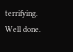terrifying. Well done.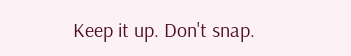Keep it up. Don't snap.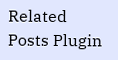Related Posts Plugin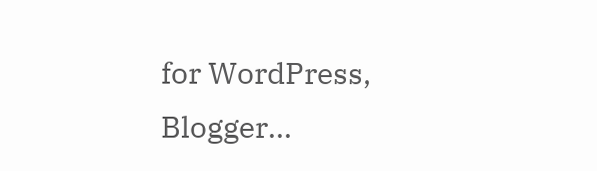for WordPress, Blogger...